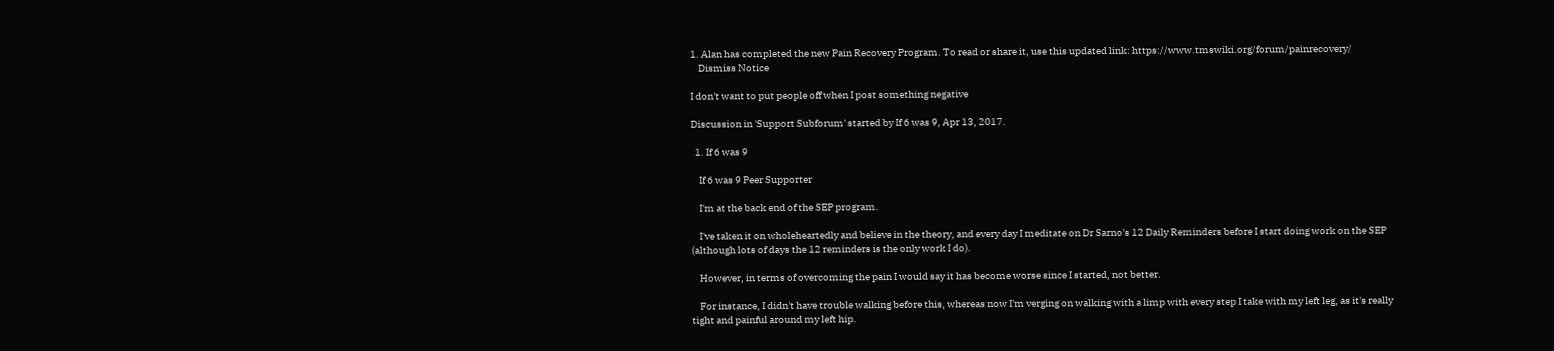1. Alan has completed the new Pain Recovery Program. To read or share it, use this updated link: https://www.tmswiki.org/forum/painrecovery/
    Dismiss Notice

I don't want to put people off when I post something negative

Discussion in 'Support Subforum' started by If 6 was 9, Apr 13, 2017.

  1. If 6 was 9

    If 6 was 9 Peer Supporter

    I'm at the back end of the SEP program.

    I've taken it on wholeheartedly and believe in the theory, and every day I meditate on Dr Sarno's 12 Daily Reminders before I start doing work on the SEP (although lots of days the 12 reminders is the only work I do).

    However, in terms of overcoming the pain I would say it has become worse since I started, not better.

    For instance, I didn't have trouble walking before this, whereas now I'm verging on walking with a limp with every step I take with my left leg, as it's really tight and painful around my left hip.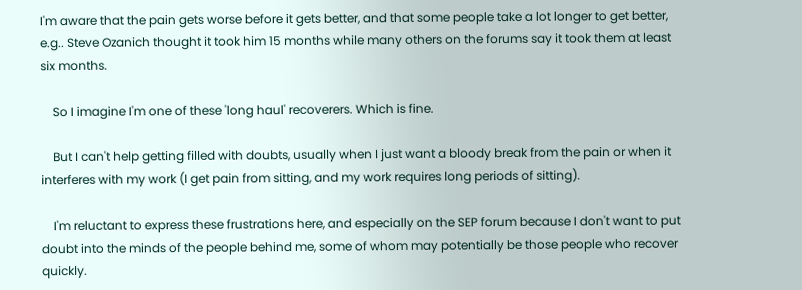I'm aware that the pain gets worse before it gets better, and that some people take a lot longer to get better, e.g.. Steve Ozanich thought it took him 15 months while many others on the forums say it took them at least six months.

    So I imagine I'm one of these 'long haul' recoverers. Which is fine.

    But I can't help getting filled with doubts, usually when I just want a bloody break from the pain or when it interferes with my work (I get pain from sitting, and my work requires long periods of sitting).

    I'm reluctant to express these frustrations here, and especially on the SEP forum because I don't want to put doubt into the minds of the people behind me, some of whom may potentially be those people who recover quickly.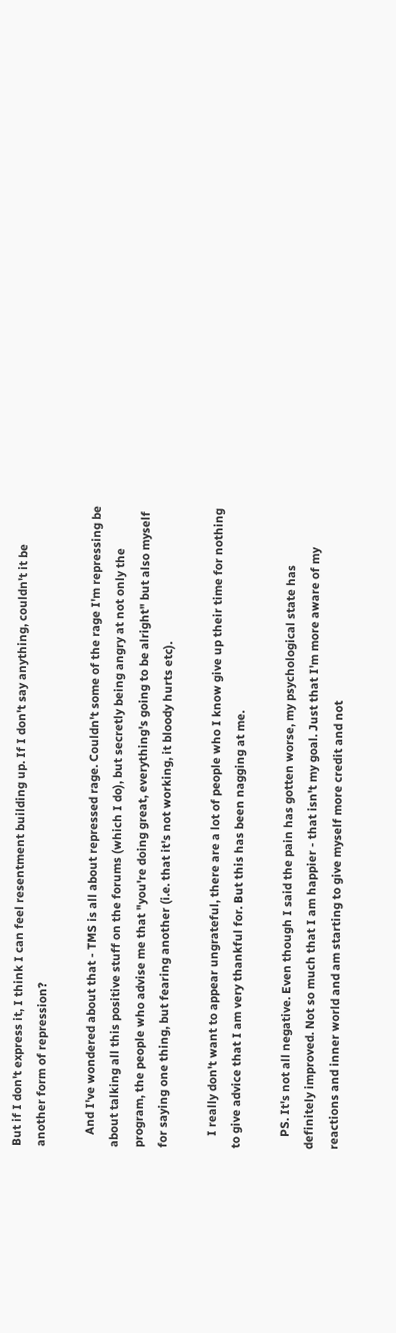But if I don't express it, I think I can feel resentment building up. If I don't say anything, couldn't it be another form of repression?

    And I've wondered about that - TMS is all about repressed rage. Couldn't some of the rage I'm repressing be about talking all this positive stuff on the forums (which I do), but secretly being angry at not only the program, the people who advise me that "you're doing great, everything's going to be alright" but also myself for saying one thing, but fearing another (i.e. that it's not working, it bloody hurts etc).

    I really don't want to appear ungrateful, there are a lot of people who I know give up their time for nothing to give advice that I am very thankful for. But this has been nagging at me.

    PS. It's not all negative. Even though I said the pain has gotten worse, my psychological state has definitely improved. Not so much that I am happier - that isn't my goal. Just that I'm more aware of my reactions and inner world and am starting to give myself more credit and not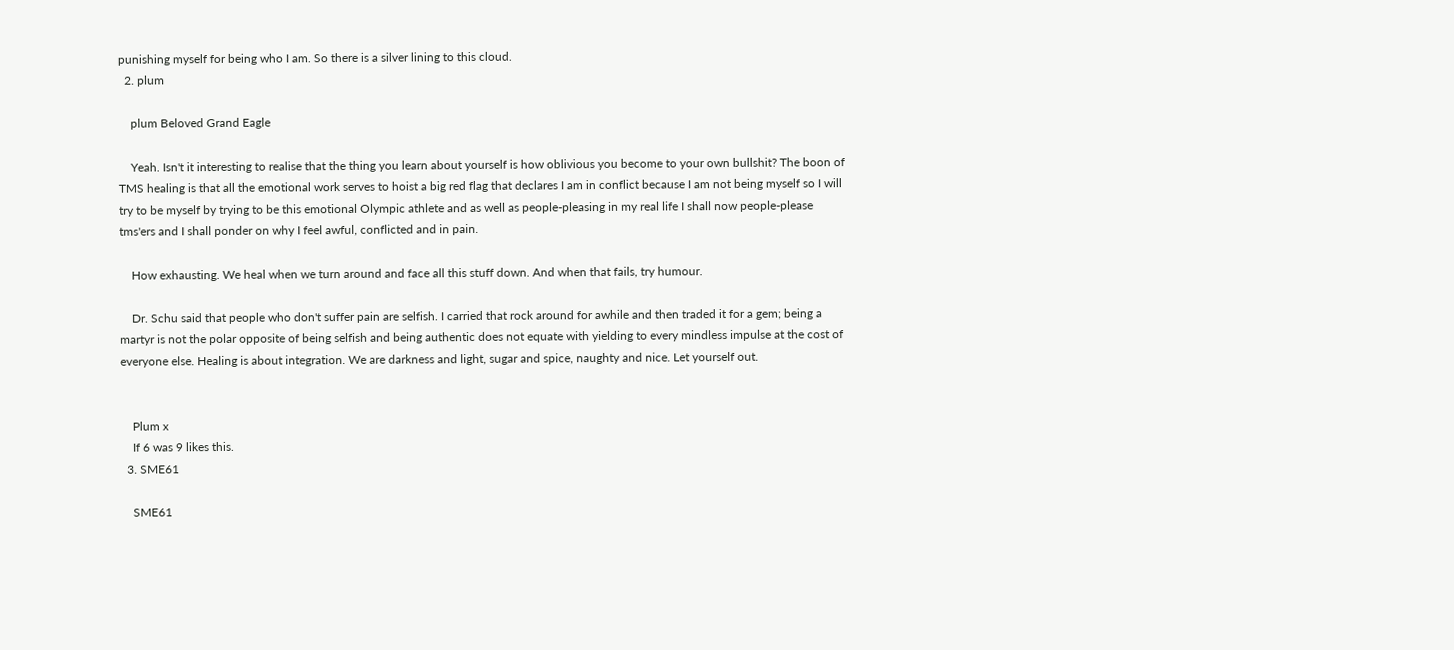punishing myself for being who I am. So there is a silver lining to this cloud.
  2. plum

    plum Beloved Grand Eagle

    Yeah. Isn't it interesting to realise that the thing you learn about yourself is how oblivious you become to your own bullshit? The boon of TMS healing is that all the emotional work serves to hoist a big red flag that declares I am in conflict because I am not being myself so I will try to be myself by trying to be this emotional Olympic athlete and as well as people-pleasing in my real life I shall now people-please tms'ers and I shall ponder on why I feel awful, conflicted and in pain.

    How exhausting. We heal when we turn around and face all this stuff down. And when that fails, try humour.

    Dr. Schu said that people who don't suffer pain are selfish. I carried that rock around for awhile and then traded it for a gem; being a martyr is not the polar opposite of being selfish and being authentic does not equate with yielding to every mindless impulse at the cost of everyone else. Healing is about integration. We are darkness and light, sugar and spice, naughty and nice. Let yourself out.


    Plum x
    If 6 was 9 likes this.
  3. SME61

    SME61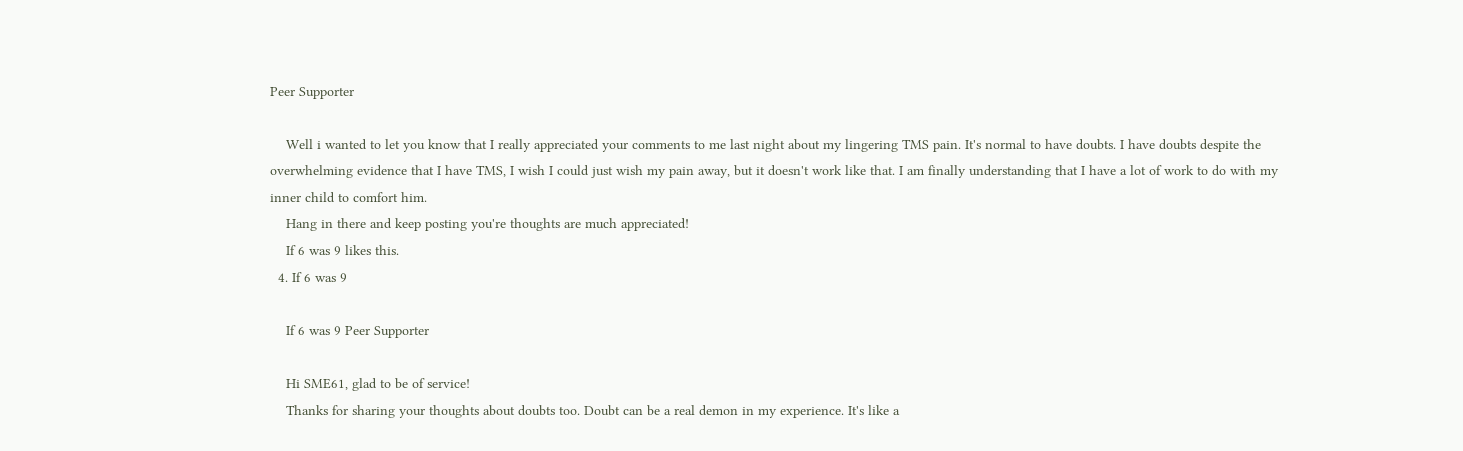Peer Supporter

    Well i wanted to let you know that I really appreciated your comments to me last night about my lingering TMS pain. It's normal to have doubts. I have doubts despite the overwhelming evidence that I have TMS, I wish I could just wish my pain away, but it doesn't work like that. I am finally understanding that I have a lot of work to do with my inner child to comfort him.
    Hang in there and keep posting you're thoughts are much appreciated!
    If 6 was 9 likes this.
  4. If 6 was 9

    If 6 was 9 Peer Supporter

    Hi SME61, glad to be of service!
    Thanks for sharing your thoughts about doubts too. Doubt can be a real demon in my experience. It's like a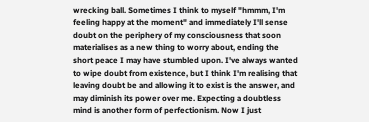wrecking ball. Sometimes I think to myself "hmmm, I'm feeling happy at the moment" and immediately I'll sense doubt on the periphery of my consciousness that soon materialises as a new thing to worry about, ending the short peace I may have stumbled upon. I've always wanted to wipe doubt from existence, but I think I'm realising that leaving doubt be and allowing it to exist is the answer, and may diminish its power over me. Expecting a doubtless mind is another form of perfectionism. Now I just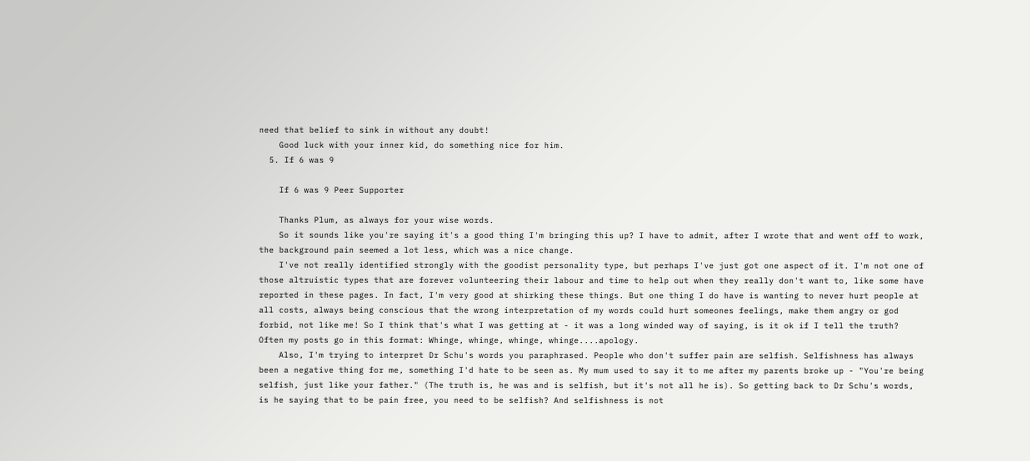need that belief to sink in without any doubt!
    Good luck with your inner kid, do something nice for him.
  5. If 6 was 9

    If 6 was 9 Peer Supporter

    Thanks Plum, as always for your wise words.
    So it sounds like you're saying it's a good thing I'm bringing this up? I have to admit, after I wrote that and went off to work, the background pain seemed a lot less, which was a nice change.
    I've not really identified strongly with the goodist personality type, but perhaps I've just got one aspect of it. I'm not one of those altruistic types that are forever volunteering their labour and time to help out when they really don't want to, like some have reported in these pages. In fact, I'm very good at shirking these things. But one thing I do have is wanting to never hurt people at all costs, always being conscious that the wrong interpretation of my words could hurt someones feelings, make them angry or god forbid, not like me! So I think that's what I was getting at - it was a long winded way of saying, is it ok if I tell the truth? Often my posts go in this format: Whinge, whinge, whinge, whinge....apology.
    Also, I'm trying to interpret Dr Schu's words you paraphrased. People who don't suffer pain are selfish. Selfishness has always been a negative thing for me, something I'd hate to be seen as. My mum used to say it to me after my parents broke up - "You're being selfish, just like your father." (The truth is, he was and is selfish, but it's not all he is). So getting back to Dr Schu's words, is he saying that to be pain free, you need to be selfish? And selfishness is not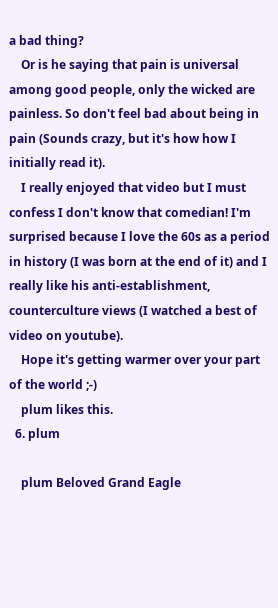a bad thing?
    Or is he saying that pain is universal among good people, only the wicked are painless. So don't feel bad about being in pain (Sounds crazy, but it's how how I initially read it).
    I really enjoyed that video but I must confess I don't know that comedian! I'm surprised because I love the 60s as a period in history (I was born at the end of it) and I really like his anti-establishment, counterculture views (I watched a best of video on youtube).
    Hope it's getting warmer over your part of the world ;-)
    plum likes this.
  6. plum

    plum Beloved Grand Eagle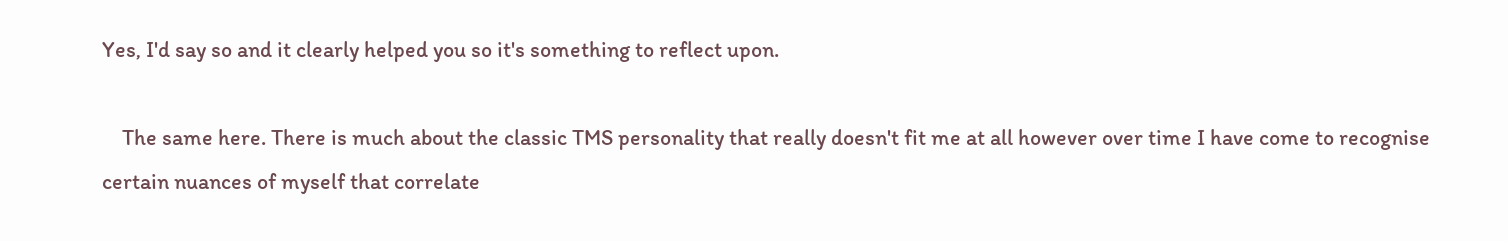Yes, I'd say so and it clearly helped you so it's something to reflect upon.

    The same here. There is much about the classic TMS personality that really doesn't fit me at all however over time I have come to recognise certain nuances of myself that correlate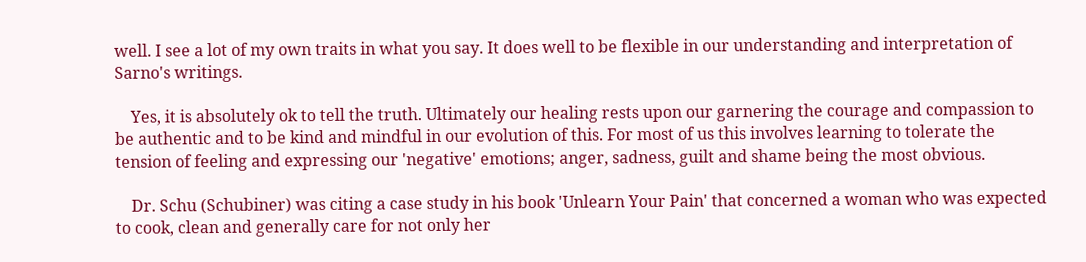well. I see a lot of my own traits in what you say. It does well to be flexible in our understanding and interpretation of Sarno's writings.

    Yes, it is absolutely ok to tell the truth. Ultimately our healing rests upon our garnering the courage and compassion to be authentic and to be kind and mindful in our evolution of this. For most of us this involves learning to tolerate the tension of feeling and expressing our 'negative' emotions; anger, sadness, guilt and shame being the most obvious.

    Dr. Schu (Schubiner) was citing a case study in his book 'Unlearn Your Pain' that concerned a woman who was expected to cook, clean and generally care for not only her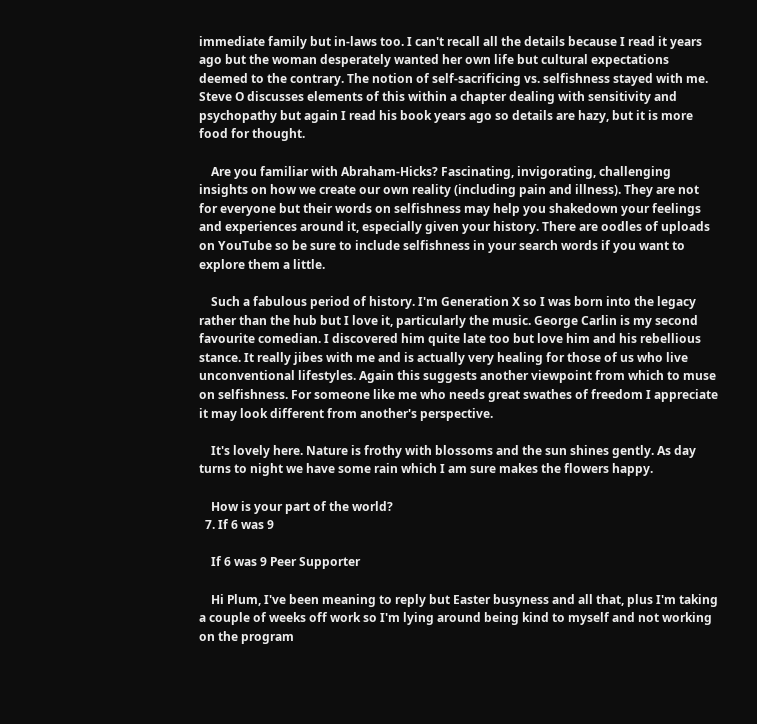immediate family but in-laws too. I can't recall all the details because I read it years ago but the woman desperately wanted her own life but cultural expectations deemed to the contrary. The notion of self-sacrificing vs. selfishness stayed with me. Steve O discusses elements of this within a chapter dealing with sensitivity and psychopathy but again I read his book years ago so details are hazy, but it is more food for thought.

    Are you familiar with Abraham-Hicks? Fascinating, invigorating, challenging insights on how we create our own reality (including pain and illness). They are not for everyone but their words on selfishness may help you shakedown your feelings and experiences around it, especially given your history. There are oodles of uploads on YouTube so be sure to include selfishness in your search words if you want to explore them a little.

    Such a fabulous period of history. I'm Generation X so I was born into the legacy rather than the hub but I love it, particularly the music. George Carlin is my second favourite comedian. I discovered him quite late too but love him and his rebellious stance. It really jibes with me and is actually very healing for those of us who live unconventional lifestyles. Again this suggests another viewpoint from which to muse on selfishness. For someone like me who needs great swathes of freedom I appreciate it may look different from another's perspective.

    It's lovely here. Nature is frothy with blossoms and the sun shines gently. As day turns to night we have some rain which I am sure makes the flowers happy.

    How is your part of the world?
  7. If 6 was 9

    If 6 was 9 Peer Supporter

    Hi Plum, I've been meaning to reply but Easter busyness and all that, plus I'm taking a couple of weeks off work so I'm lying around being kind to myself and not working on the program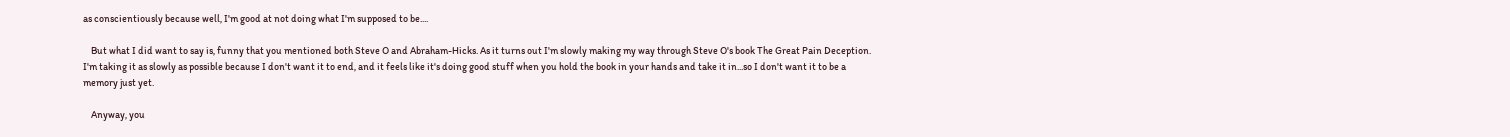as conscientiously because well, I'm good at not doing what I'm supposed to be....

    But what I did want to say is, funny that you mentioned both Steve O and Abraham-Hicks. As it turns out I'm slowly making my way through Steve O's book The Great Pain Deception. I'm taking it as slowly as possible because I don't want it to end, and it feels like it's doing good stuff when you hold the book in your hands and take it in...so I don't want it to be a memory just yet.

    Anyway, you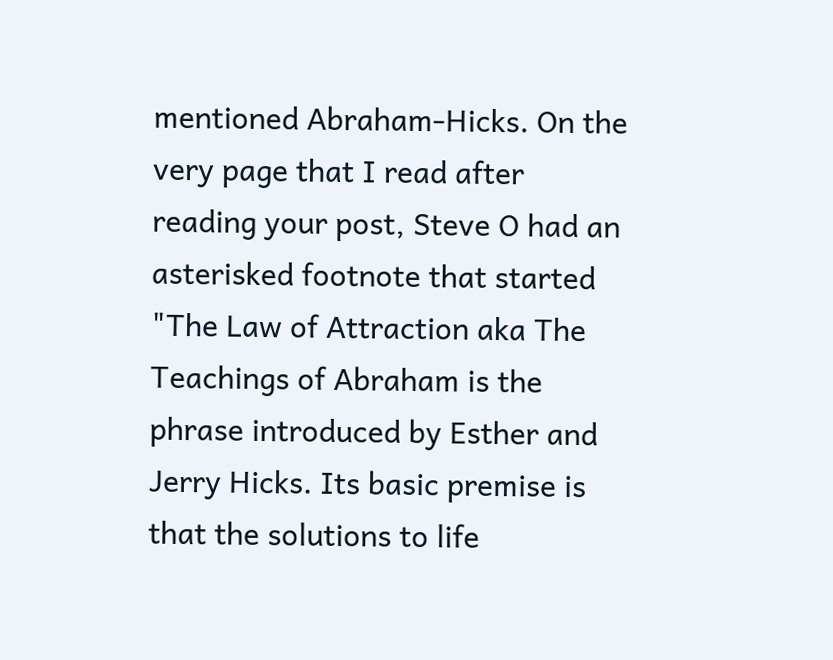mentioned Abraham-Hicks. On the very page that I read after reading your post, Steve O had an asterisked footnote that started "The Law of Attraction aka The Teachings of Abraham is the phrase introduced by Esther and Jerry Hicks. Its basic premise is that the solutions to life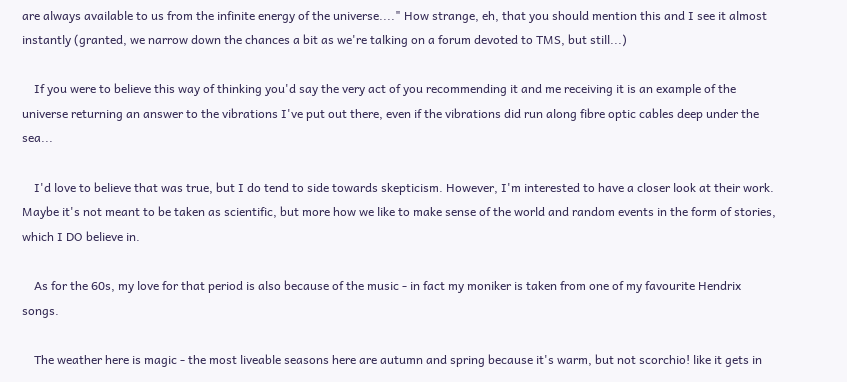are always available to us from the infinite energy of the universe...." How strange, eh, that you should mention this and I see it almost instantly (granted, we narrow down the chances a bit as we're talking on a forum devoted to TMS, but still...)

    If you were to believe this way of thinking you'd say the very act of you recommending it and me receiving it is an example of the universe returning an answer to the vibrations I've put out there, even if the vibrations did run along fibre optic cables deep under the sea...

    I'd love to believe that was true, but I do tend to side towards skepticism. However, I'm interested to have a closer look at their work. Maybe it's not meant to be taken as scientific, but more how we like to make sense of the world and random events in the form of stories, which I DO believe in.

    As for the 60s, my love for that period is also because of the music - in fact my moniker is taken from one of my favourite Hendrix songs.

    The weather here is magic - the most liveable seasons here are autumn and spring because it's warm, but not scorchio! like it gets in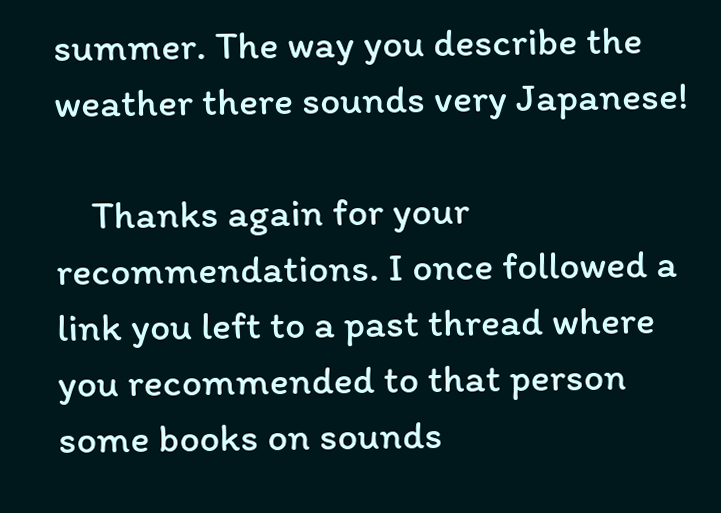summer. The way you describe the weather there sounds very Japanese!

    Thanks again for your recommendations. I once followed a link you left to a past thread where you recommended to that person some books on sounds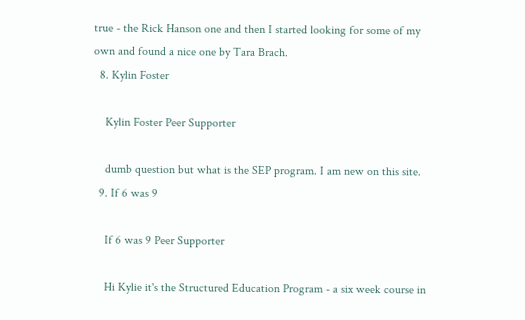true - the Rick Hanson one and then I started looking for some of my own and found a nice one by Tara Brach.
  8. Kylin Foster

    Kylin Foster Peer Supporter

    dumb question but what is the SEP program. I am new on this site.
  9. If 6 was 9

    If 6 was 9 Peer Supporter

    Hi Kylie it's the Structured Education Program - a six week course in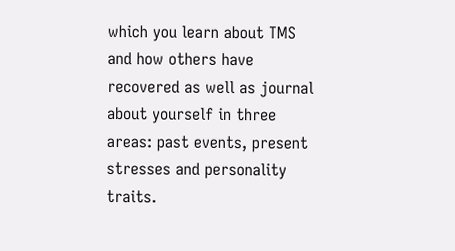which you learn about TMS and how others have recovered as well as journal about yourself in three areas: past events, present stresses and personality traits.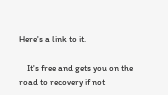Here's a link to it.

    It's free and gets you on the road to recovery if not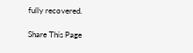fully recovered.

Share This Page